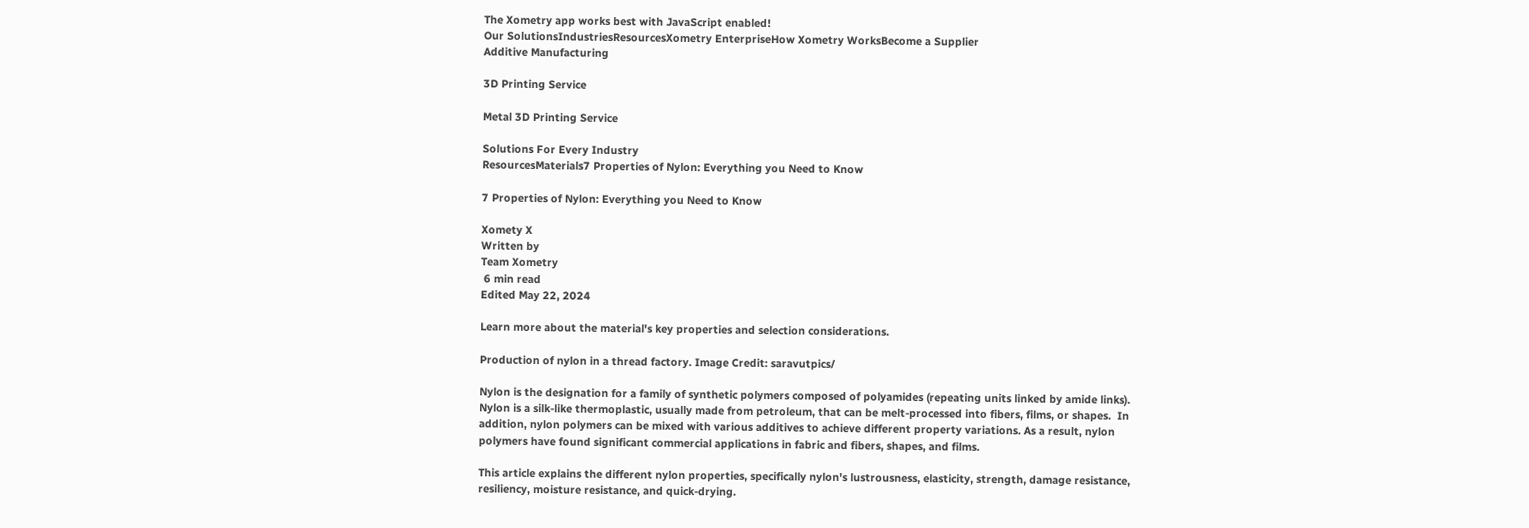The Xometry app works best with JavaScript enabled!
Our SolutionsIndustriesResourcesXometry EnterpriseHow Xometry WorksBecome a Supplier
Additive Manufacturing

3D Printing Service

Metal 3D Printing Service

Solutions For Every Industry
ResourcesMaterials7 Properties of Nylon: Everything you Need to Know

7 Properties of Nylon: Everything you Need to Know

Xomety X
Written by
Team Xometry
 6 min read
Edited May 22, 2024

Learn more about the material's key properties and selection considerations.

Production of nylon in a thread factory. Image Credit: saravutpics/

Nylon is the designation for a family of synthetic polymers composed of polyamides (repeating units linked by amide links). Nylon is a silk-like thermoplastic, usually made from petroleum, that can be melt-processed into fibers, films, or shapes.  In addition, nylon polymers can be mixed with various additives to achieve different property variations. As a result, nylon polymers have found significant commercial applications in fabric and fibers, shapes, and films.

This article explains the different nylon properties, specifically nylon's lustrousness, elasticity, strength, damage resistance, resiliency, moisture resistance, and quick-drying.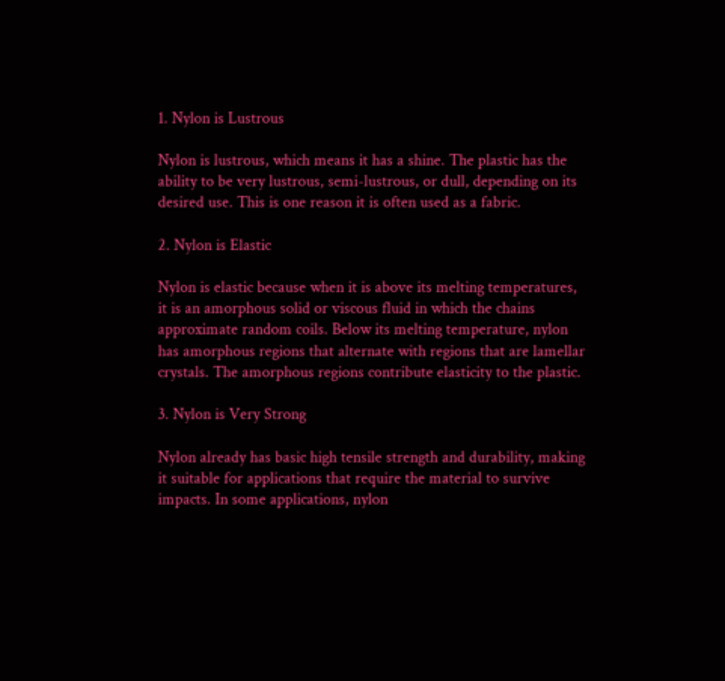1. Nylon is Lustrous

Nylon is lustrous, which means it has a shine. The plastic has the ability to be very lustrous, semi-lustrous, or dull, depending on its desired use. This is one reason it is often used as a fabric.

2. Nylon is Elastic

Nylon is elastic because when it is above its melting temperatures, it is an amorphous solid or viscous fluid in which the chains approximate random coils. Below its melting temperature, nylon has amorphous regions that alternate with regions that are lamellar crystals. The amorphous regions contribute elasticity to the plastic.

3. Nylon is Very Strong

Nylon already has basic high tensile strength and durability, making it suitable for applications that require the material to survive impacts. In some applications, nylon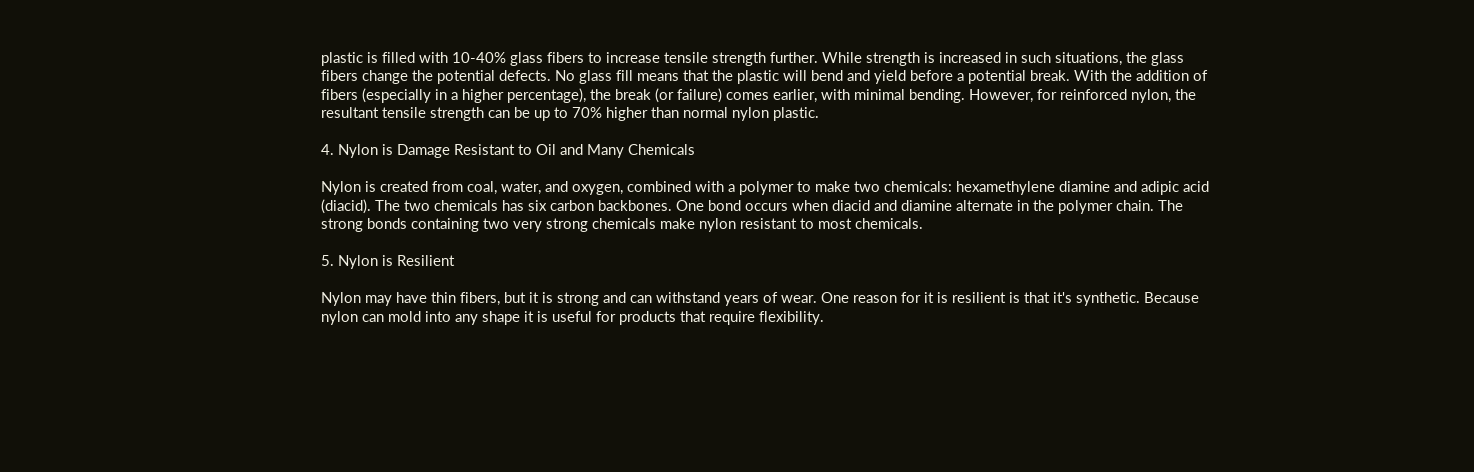plastic is filled with 10-40% glass fibers to increase tensile strength further. While strength is increased in such situations, the glass fibers change the potential defects. No glass fill means that the plastic will bend and yield before a potential break. With the addition of fibers (especially in a higher percentage), the break (or failure) comes earlier, with minimal bending. However, for reinforced nylon, the resultant tensile strength can be up to 70% higher than normal nylon plastic.

4. Nylon is Damage Resistant to Oil and Many Chemicals

Nylon is created from coal, water, and oxygen, combined with a polymer to make two chemicals: hexamethylene diamine and adipic acid (diacid). The two chemicals has six carbon backbones. One bond occurs when diacid and diamine alternate in the polymer chain. The strong bonds containing two very strong chemicals make nylon resistant to most chemicals.

5. Nylon is Resilient

Nylon may have thin fibers, but it is strong and can withstand years of wear. One reason for it is resilient is that it's synthetic. Because nylon can mold into any shape it is useful for products that require flexibility.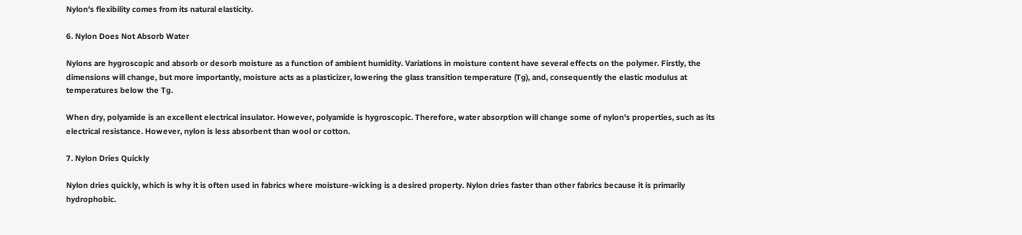Nylon's flexibility comes from its natural elasticity.

6. Nylon Does Not Absorb Water

Nylons are hygroscopic and absorb or desorb moisture as a function of ambient humidity. Variations in moisture content have several effects on the polymer. Firstly, the dimensions will change, but more importantly, moisture acts as a plasticizer, lowering the glass transition temperature (Tg), and, consequently the elastic modulus at temperatures below the Tg.

When dry, polyamide is an excellent electrical insulator. However, polyamide is hygroscopic. Therefore, water absorption will change some of nylon's properties, such as its electrical resistance. However, nylon is less absorbent than wool or cotton.

7. Nylon Dries Quickly

Nylon dries quickly, which is why it is often used in fabrics where moisture-wicking is a desired property. Nylon dries faster than other fabrics because it is primarily hydrophobic.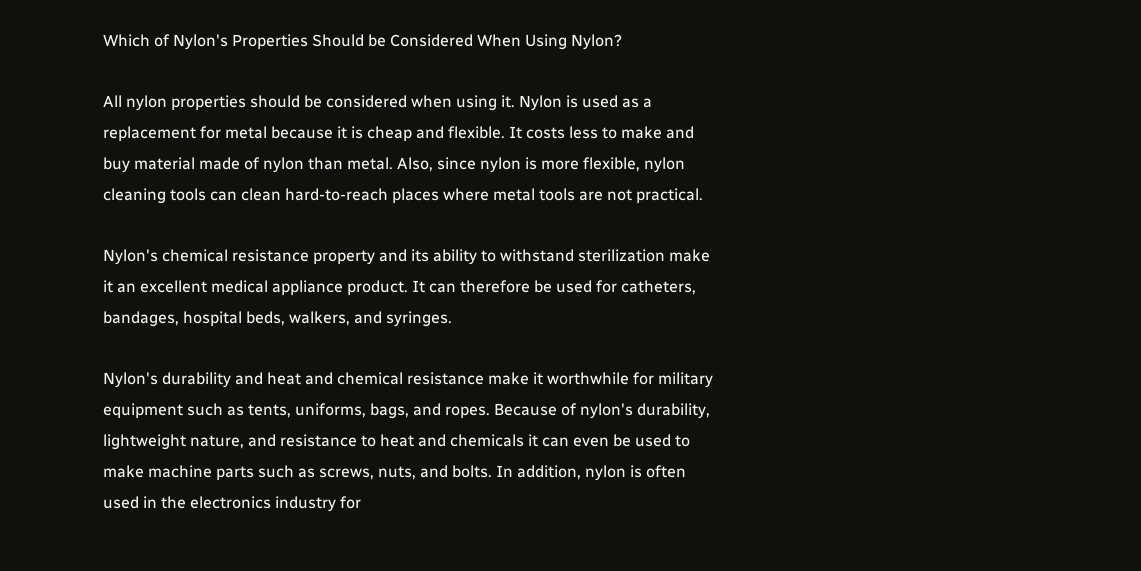Which of Nylon's Properties Should be Considered When Using Nylon?

All nylon properties should be considered when using it. Nylon is used as a replacement for metal because it is cheap and flexible. It costs less to make and buy material made of nylon than metal. Also, since nylon is more flexible, nylon cleaning tools can clean hard-to-reach places where metal tools are not practical.

Nylon's chemical resistance property and its ability to withstand sterilization make it an excellent medical appliance product. It can therefore be used for catheters, bandages, hospital beds, walkers, and syringes.

Nylon's durability and heat and chemical resistance make it worthwhile for military equipment such as tents, uniforms, bags, and ropes. Because of nylon's durability, lightweight nature, and resistance to heat and chemicals it can even be used to make machine parts such as screws, nuts, and bolts. In addition, nylon is often used in the electronics industry for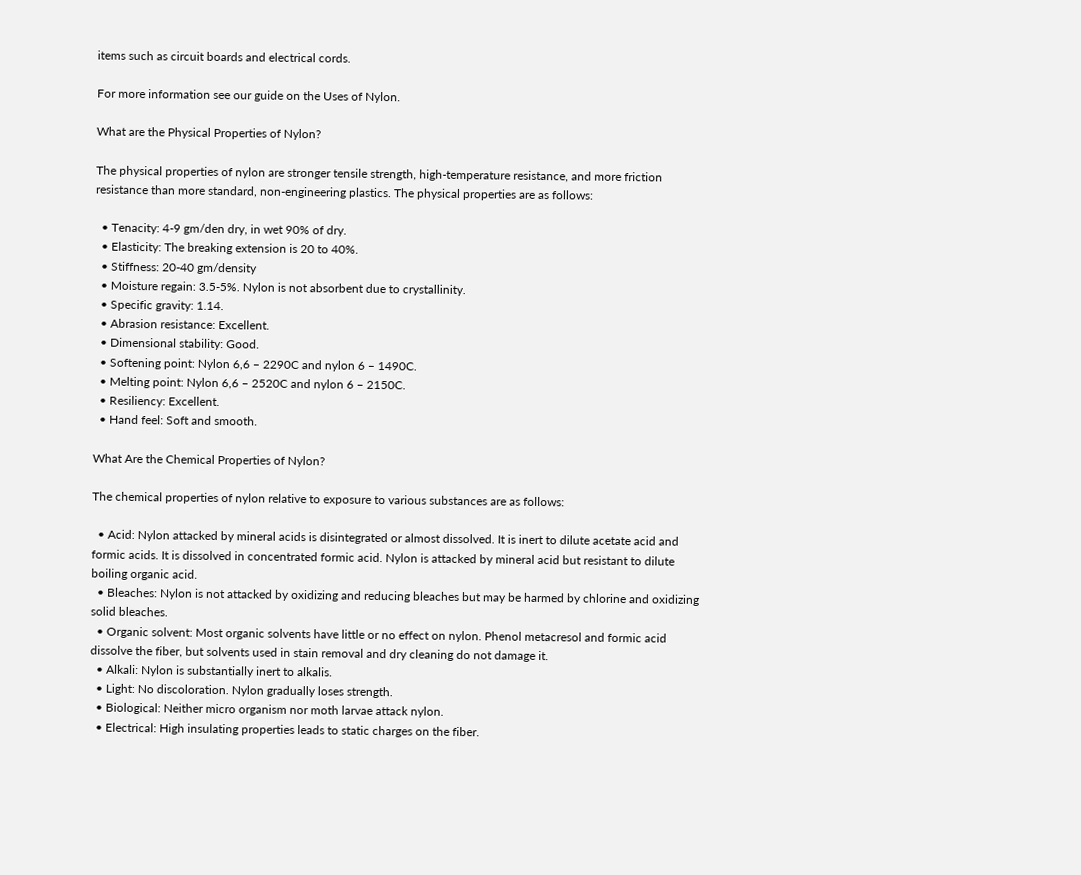items such as circuit boards and electrical cords.

For more information see our guide on the Uses of Nylon.

What are the Physical Properties of Nylon?

The physical properties of nylon are stronger tensile strength, high-temperature resistance, and more friction resistance than more standard, non-engineering plastics. The physical properties are as follows:

  • Tenacity: 4-9 gm/den dry, in wet 90% of dry.
  • Elasticity: The breaking extension is 20 to 40%.
  • Stiffness: 20-40 gm/density
  • Moisture regain: 3.5-5%. Nylon is not absorbent due to crystallinity.
  • Specific gravity: 1.14.
  • Abrasion resistance: Excellent.
  • Dimensional stability: Good.
  • Softening point: Nylon 6,6 – 2290C and nylon 6 – 1490C.
  • Melting point: Nylon 6,6 – 2520C and nylon 6 – 2150C.
  • Resiliency: Excellent.
  • Hand feel: Soft and smooth.

What Are the Chemical Properties of Nylon?

The chemical properties of nylon relative to exposure to various substances are as follows:

  • Acid: Nylon attacked by mineral acids is disintegrated or almost dissolved. It is inert to dilute acetate acid and formic acids. It is dissolved in concentrated formic acid. Nylon is attacked by mineral acid but resistant to dilute boiling organic acid.
  • Bleaches: Nylon is not attacked by oxidizing and reducing bleaches but may be harmed by chlorine and oxidizing solid bleaches.
  • Organic solvent: Most organic solvents have little or no effect on nylon. Phenol metacresol and formic acid dissolve the fiber, but solvents used in stain removal and dry cleaning do not damage it.
  • Alkali: Nylon is substantially inert to alkalis.
  • Light: No discoloration. Nylon gradually loses strength.
  • Biological: Neither micro organism nor moth larvae attack nylon.
  • Electrical: High insulating properties leads to static charges on the fiber.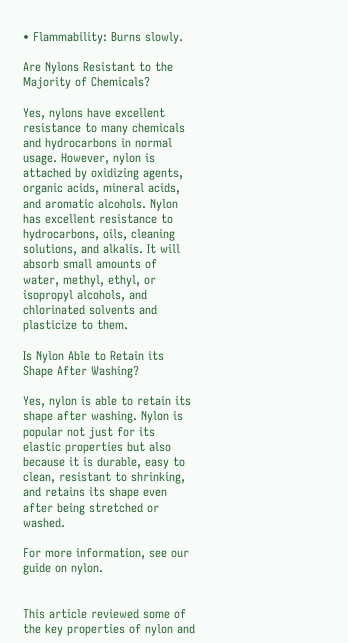• Flammability: Burns slowly.

Are Nylons Resistant to the Majority of Chemicals?

Yes, nylons have excellent resistance to many chemicals and hydrocarbons in normal usage. However, nylon is attached by oxidizing agents, organic acids, mineral acids, and aromatic alcohols. Nylon has excellent resistance to hydrocarbons, oils, cleaning solutions, and alkalis. It will absorb small amounts of water, methyl, ethyl, or isopropyl alcohols, and chlorinated solvents and plasticize to them.

Is Nylon Able to Retain its Shape After Washing?

Yes, nylon is able to retain its shape after washing. Nylon is popular not just for its elastic properties but also because it is durable, easy to clean, resistant to shrinking, and retains its shape even after being stretched or washed.

For more information, see our guide on nylon.


This article reviewed some of the key properties of nylon and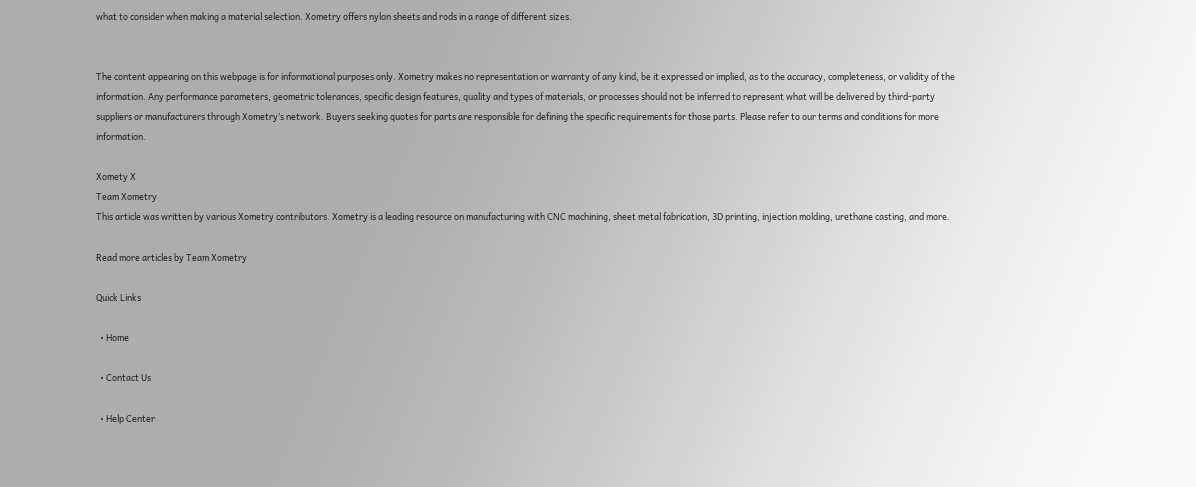what to consider when making a material selection. Xometry offers nylon sheets and rods in a range of different sizes.


The content appearing on this webpage is for informational purposes only. Xometry makes no representation or warranty of any kind, be it expressed or implied, as to the accuracy, completeness, or validity of the information. Any performance parameters, geometric tolerances, specific design features, quality and types of materials, or processes should not be inferred to represent what will be delivered by third-party suppliers or manufacturers through Xometry’s network. Buyers seeking quotes for parts are responsible for defining the specific requirements for those parts. Please refer to our terms and conditions for more information.

Xomety X
Team Xometry
This article was written by various Xometry contributors. Xometry is a leading resource on manufacturing with CNC machining, sheet metal fabrication, 3D printing, injection molding, urethane casting, and more.

Read more articles by Team Xometry

Quick Links

  • Home

  • Contact Us

  • Help Center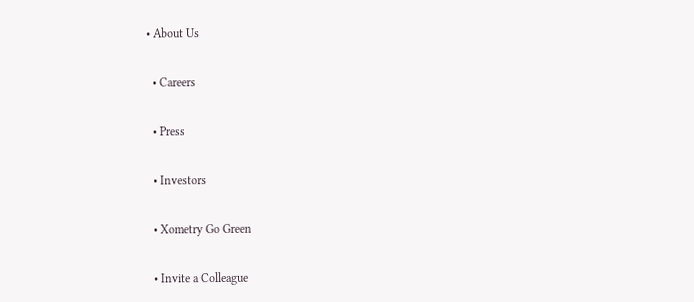• About Us

  • Careers

  • Press

  • Investors

  • Xometry Go Green

  • Invite a Colleague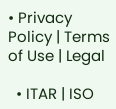• Privacy Policy | Terms of Use | Legal

  • ITAR | ISO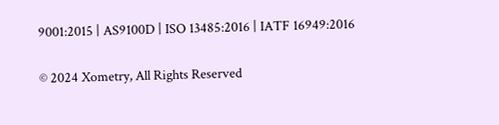9001:2015 | AS9100D | ISO 13485:2016 | IATF 16949:2016

© 2024 Xometry, All Rights Reserved